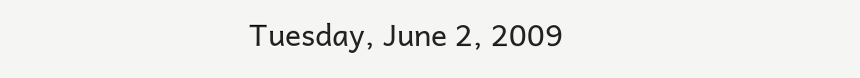Tuesday, June 2, 2009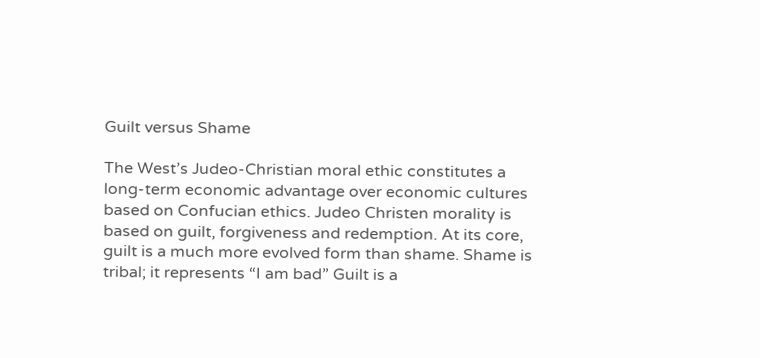Guilt versus Shame

The West’s Judeo-Christian moral ethic constitutes a long-term economic advantage over economic cultures based on Confucian ethics. Judeo Christen morality is based on guilt, forgiveness and redemption. At its core, guilt is a much more evolved form than shame. Shame is tribal; it represents “I am bad” Guilt is a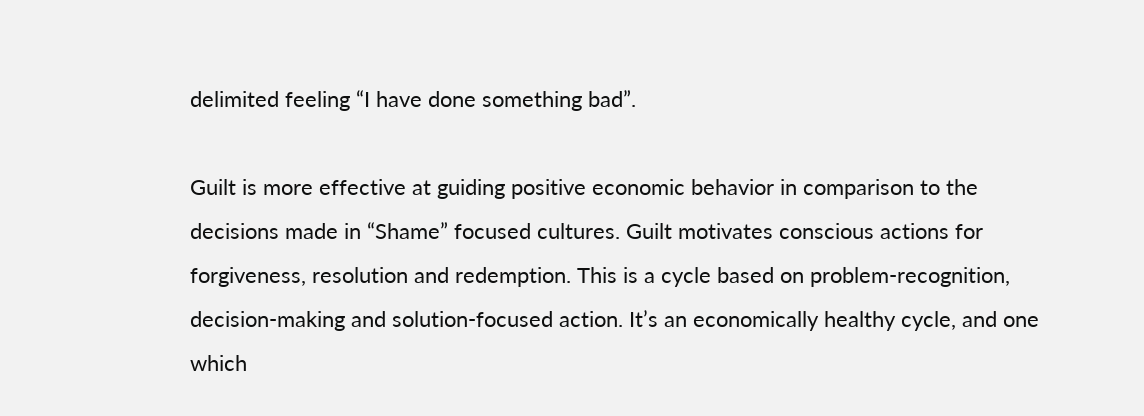delimited feeling “I have done something bad”.

Guilt is more effective at guiding positive economic behavior in comparison to the decisions made in “Shame” focused cultures. Guilt motivates conscious actions for forgiveness, resolution and redemption. This is a cycle based on problem-recognition, decision-making and solution-focused action. It’s an economically healthy cycle, and one which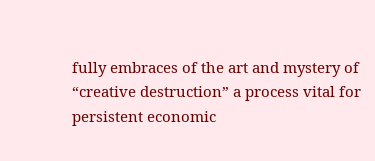fully embraces of the art and mystery of “creative destruction” a process vital for persistent economic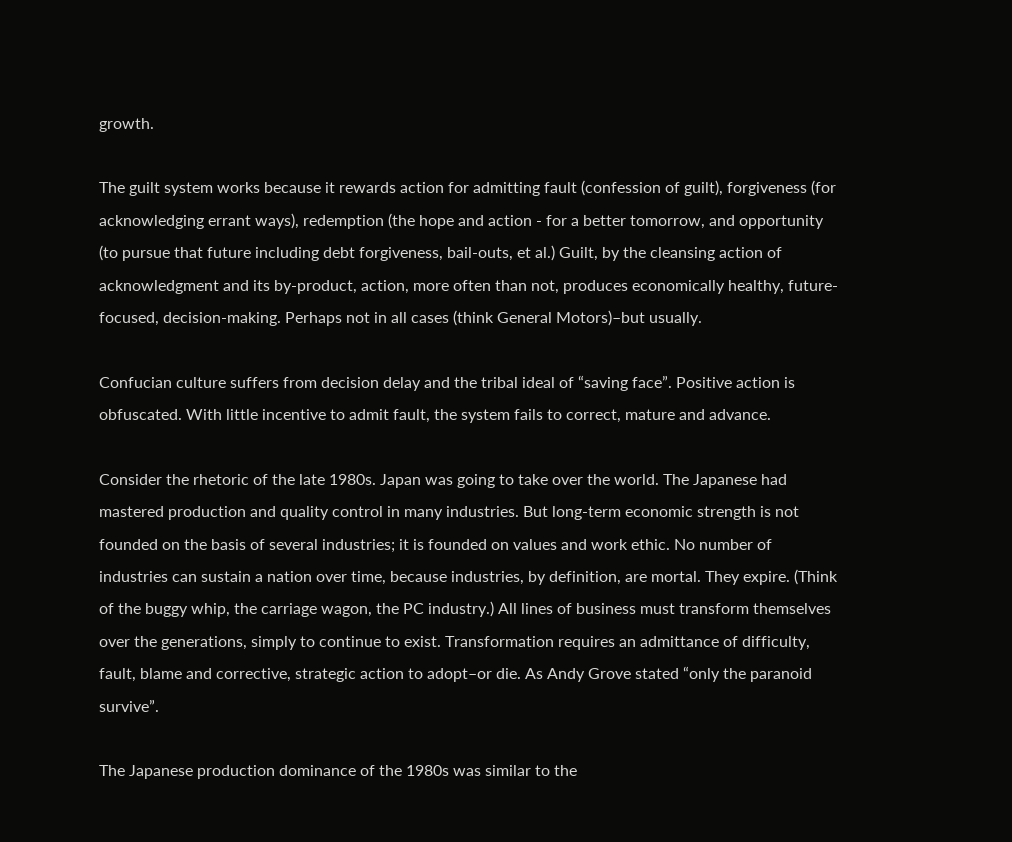growth.

The guilt system works because it rewards action for admitting fault (confession of guilt), forgiveness (for acknowledging errant ways), redemption (the hope and action - for a better tomorrow, and opportunity (to pursue that future including debt forgiveness, bail-outs, et al.) Guilt, by the cleansing action of acknowledgment and its by-product, action, more often than not, produces economically healthy, future-focused, decision-making. Perhaps not in all cases (think General Motors)–but usually.

Confucian culture suffers from decision delay and the tribal ideal of “saving face”. Positive action is obfuscated. With little incentive to admit fault, the system fails to correct, mature and advance.

Consider the rhetoric of the late 1980s. Japan was going to take over the world. The Japanese had mastered production and quality control in many industries. But long-term economic strength is not founded on the basis of several industries; it is founded on values and work ethic. No number of industries can sustain a nation over time, because industries, by definition, are mortal. They expire. (Think of the buggy whip, the carriage wagon, the PC industry.) All lines of business must transform themselves over the generations, simply to continue to exist. Transformation requires an admittance of difficulty, fault, blame and corrective, strategic action to adopt–or die. As Andy Grove stated “only the paranoid survive”.

The Japanese production dominance of the 1980s was similar to the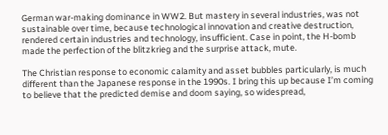German war-making dominance in WW2. But mastery in several industries, was not sustainable over time, because technological innovation and creative destruction, rendered certain industries and technology, insufficient. Case in point, the H-bomb made the perfection of the blitzkrieg and the surprise attack, mute.

The Christian response to economic calamity and asset bubbles particularly, is much different than the Japanese response in the 1990s. I bring this up because I’m coming to believe that the predicted demise and doom saying, so widespread,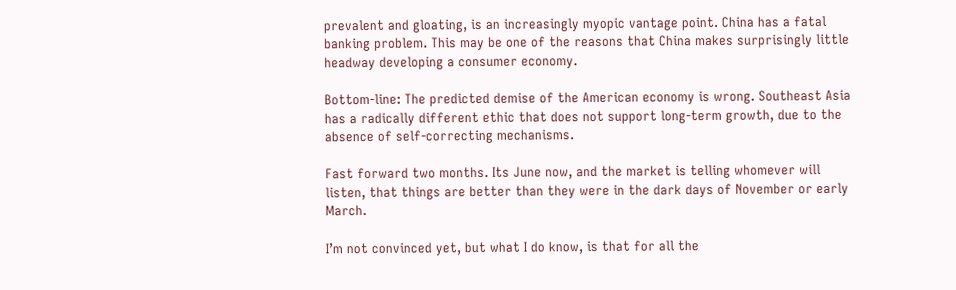prevalent and gloating, is an increasingly myopic vantage point. China has a fatal banking problem. This may be one of the reasons that China makes surprisingly little headway developing a consumer economy.

Bottom-line: The predicted demise of the American economy is wrong. Southeast Asia has a radically different ethic that does not support long-term growth, due to the absence of self-correcting mechanisms.

Fast forward two months. Its June now, and the market is telling whomever will listen, that things are better than they were in the dark days of November or early March.

I’m not convinced yet, but what I do know, is that for all the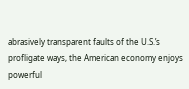abrasively transparent faults of the U.S.’s profligate ways, the American economy enjoys powerful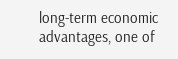long-term economic advantages, one of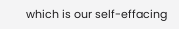which is our self-effacing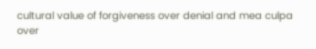cultural value of forgiveness over denial and mea culpa over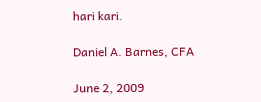hari kari.

Daniel A. Barnes, CFA

June 2, 2009